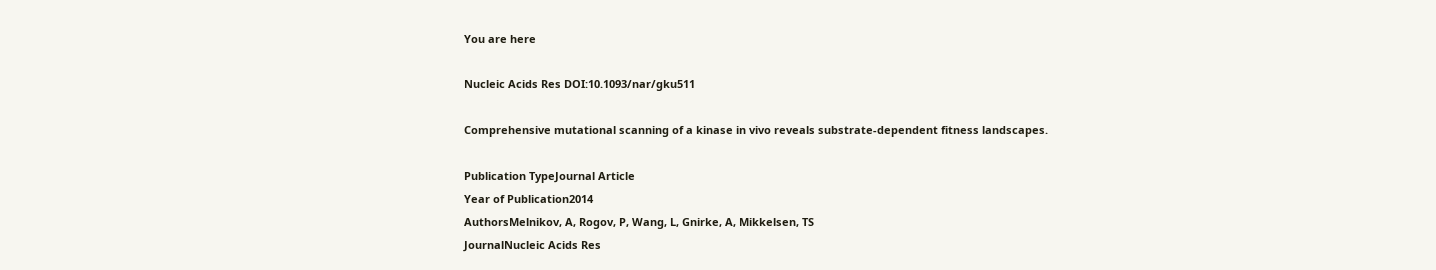You are here

Nucleic Acids Res DOI:10.1093/nar/gku511

Comprehensive mutational scanning of a kinase in vivo reveals substrate-dependent fitness landscapes.

Publication TypeJournal Article
Year of Publication2014
AuthorsMelnikov, A, Rogov, P, Wang, L, Gnirke, A, Mikkelsen, TS
JournalNucleic Acids Res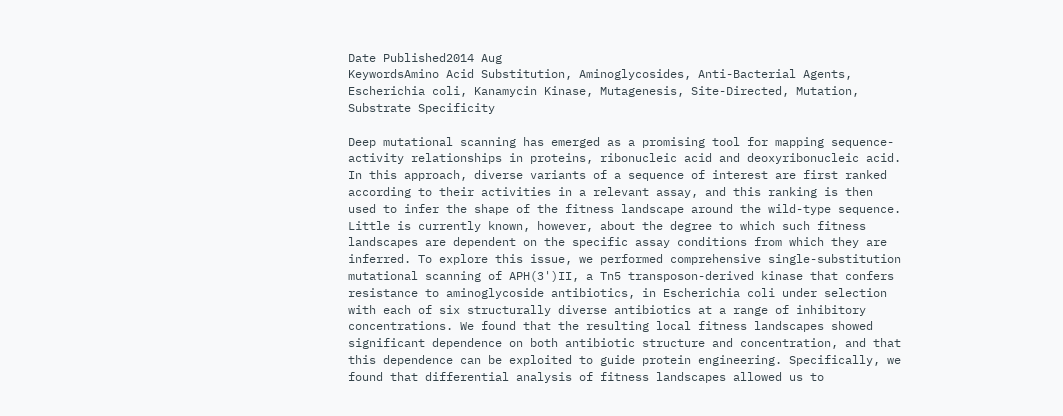Date Published2014 Aug
KeywordsAmino Acid Substitution, Aminoglycosides, Anti-Bacterial Agents, Escherichia coli, Kanamycin Kinase, Mutagenesis, Site-Directed, Mutation, Substrate Specificity

Deep mutational scanning has emerged as a promising tool for mapping sequence-activity relationships in proteins, ribonucleic acid and deoxyribonucleic acid. In this approach, diverse variants of a sequence of interest are first ranked according to their activities in a relevant assay, and this ranking is then used to infer the shape of the fitness landscape around the wild-type sequence. Little is currently known, however, about the degree to which such fitness landscapes are dependent on the specific assay conditions from which they are inferred. To explore this issue, we performed comprehensive single-substitution mutational scanning of APH(3')II, a Tn5 transposon-derived kinase that confers resistance to aminoglycoside antibiotics, in Escherichia coli under selection with each of six structurally diverse antibiotics at a range of inhibitory concentrations. We found that the resulting local fitness landscapes showed significant dependence on both antibiotic structure and concentration, and that this dependence can be exploited to guide protein engineering. Specifically, we found that differential analysis of fitness landscapes allowed us to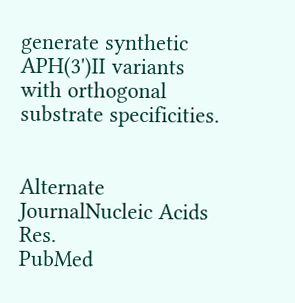generate synthetic APH(3')II variants with orthogonal substrate specificities.


Alternate JournalNucleic Acids Res.
PubMed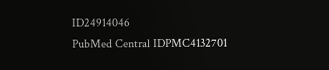ID24914046
PubMed Central IDPMC4132701